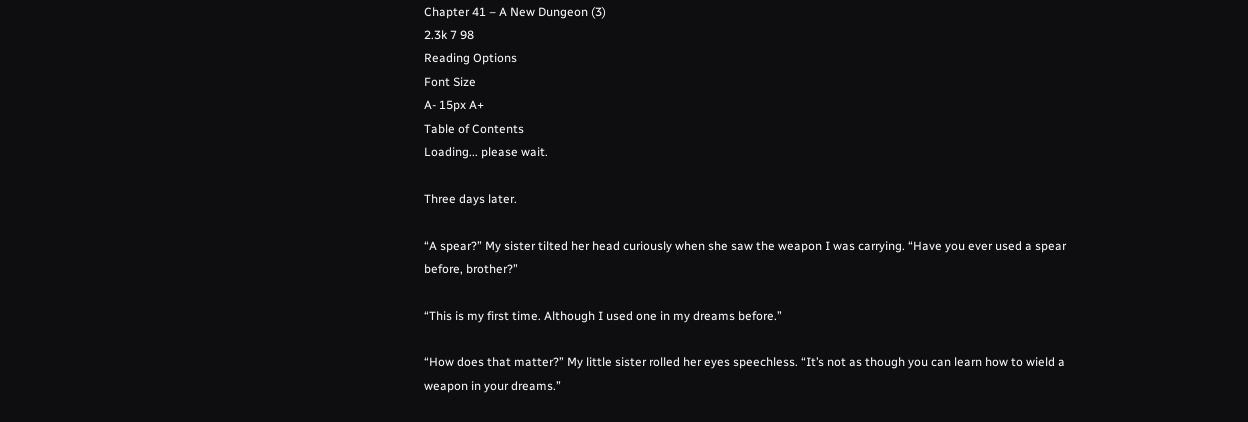Chapter 41 – A New Dungeon (3)
2.3k 7 98
Reading Options
Font Size
A- 15px A+
Table of Contents
Loading... please wait.

Three days later.

“A spear?” My sister tilted her head curiously when she saw the weapon I was carrying. “Have you ever used a spear before, brother?”

“This is my first time. Although I used one in my dreams before.”

“How does that matter?” My little sister rolled her eyes speechless. “It’s not as though you can learn how to wield a weapon in your dreams.”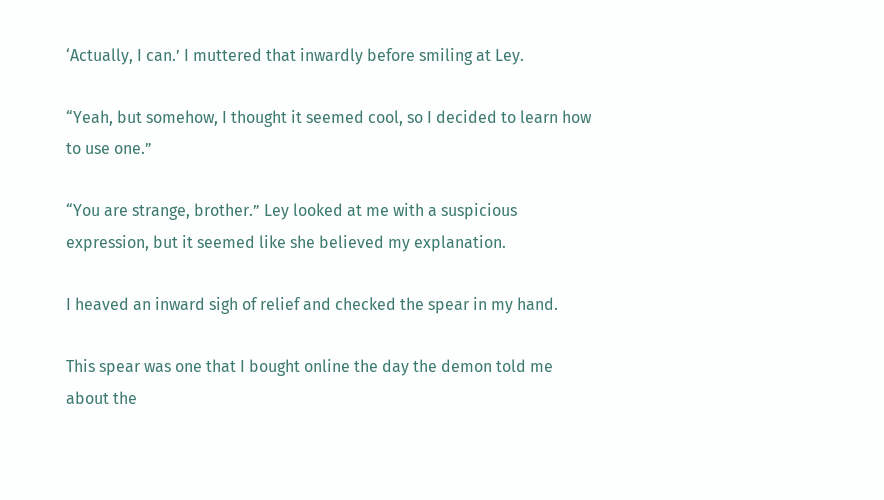‘Actually, I can.’ I muttered that inwardly before smiling at Ley.

“Yeah, but somehow, I thought it seemed cool, so I decided to learn how to use one.”

“You are strange, brother.” Ley looked at me with a suspicious expression, but it seemed like she believed my explanation.

I heaved an inward sigh of relief and checked the spear in my hand.

This spear was one that I bought online the day the demon told me about the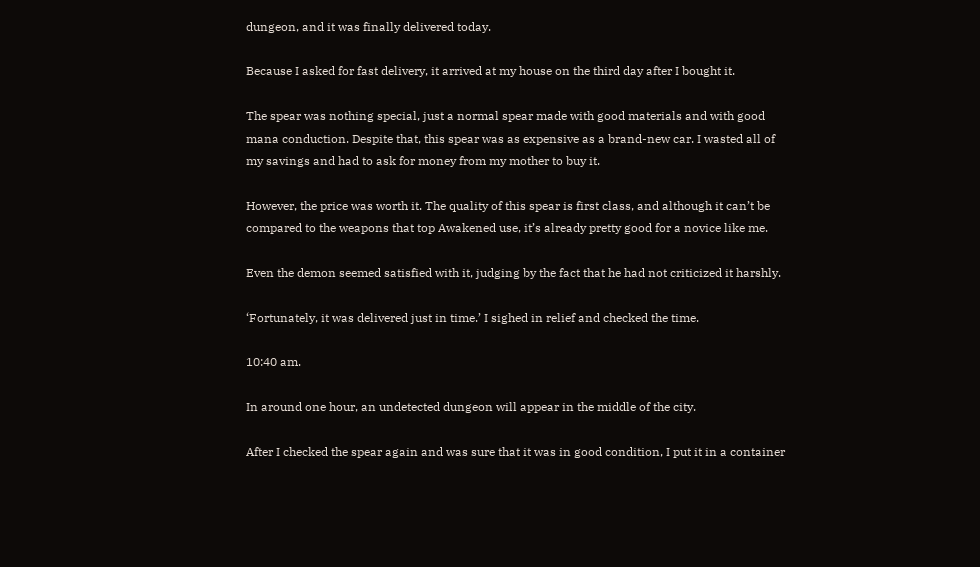dungeon, and it was finally delivered today.

Because I asked for fast delivery, it arrived at my house on the third day after I bought it.

The spear was nothing special, just a normal spear made with good materials and with good mana conduction. Despite that, this spear was as expensive as a brand-new car. I wasted all of my savings and had to ask for money from my mother to buy it.

However, the price was worth it. The quality of this spear is first class, and although it can’t be compared to the weapons that top Awakened use, it’s already pretty good for a novice like me.

Even the demon seemed satisfied with it, judging by the fact that he had not criticized it harshly.

‘Fortunately, it was delivered just in time.’ I sighed in relief and checked the time.

10:40 am.

In around one hour, an undetected dungeon will appear in the middle of the city.

After I checked the spear again and was sure that it was in good condition, I put it in a container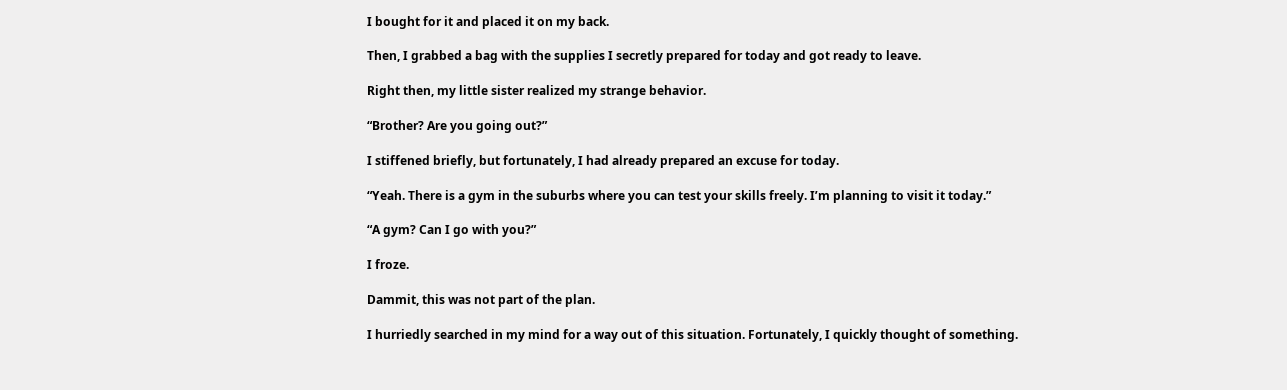I bought for it and placed it on my back.

Then, I grabbed a bag with the supplies I secretly prepared for today and got ready to leave.

Right then, my little sister realized my strange behavior.

“Brother? Are you going out?”

I stiffened briefly, but fortunately, I had already prepared an excuse for today.

“Yeah. There is a gym in the suburbs where you can test your skills freely. I’m planning to visit it today.”

“A gym? Can I go with you?”

I froze.

Dammit, this was not part of the plan.

I hurriedly searched in my mind for a way out of this situation. Fortunately, I quickly thought of something.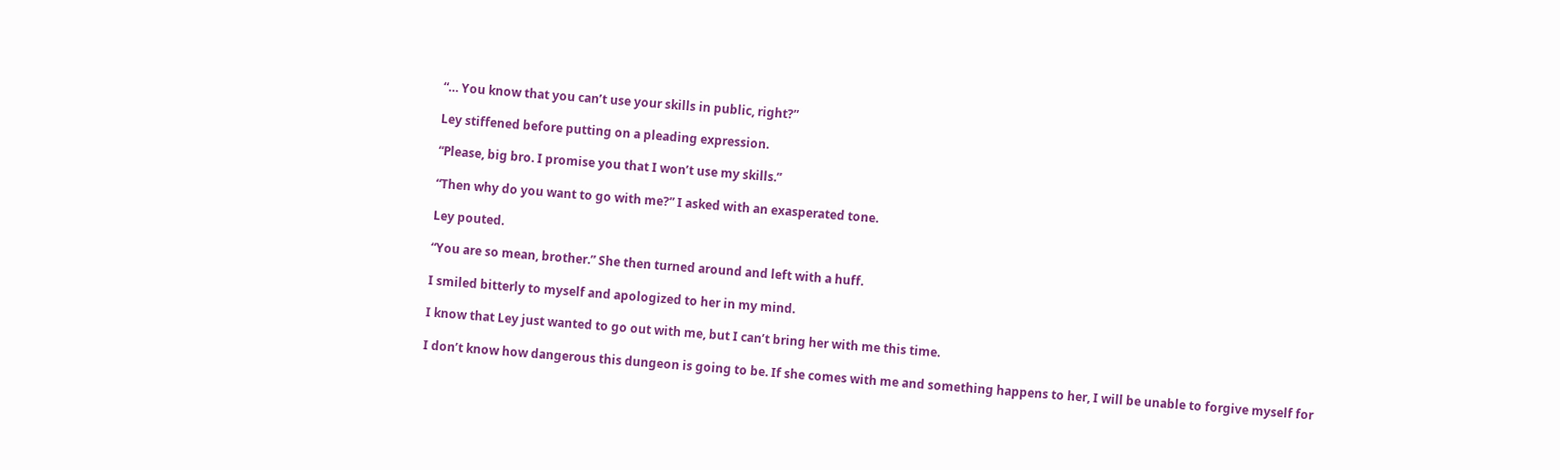“… You know that you can’t use your skills in public, right?”

Ley stiffened before putting on a pleading expression.

“Please, big bro. I promise you that I won’t use my skills.”

“Then why do you want to go with me?” I asked with an exasperated tone.

Ley pouted.

“You are so mean, brother.” She then turned around and left with a huff.

I smiled bitterly to myself and apologized to her in my mind.

I know that Ley just wanted to go out with me, but I can’t bring her with me this time.

I don’t know how dangerous this dungeon is going to be. If she comes with me and something happens to her, I will be unable to forgive myself for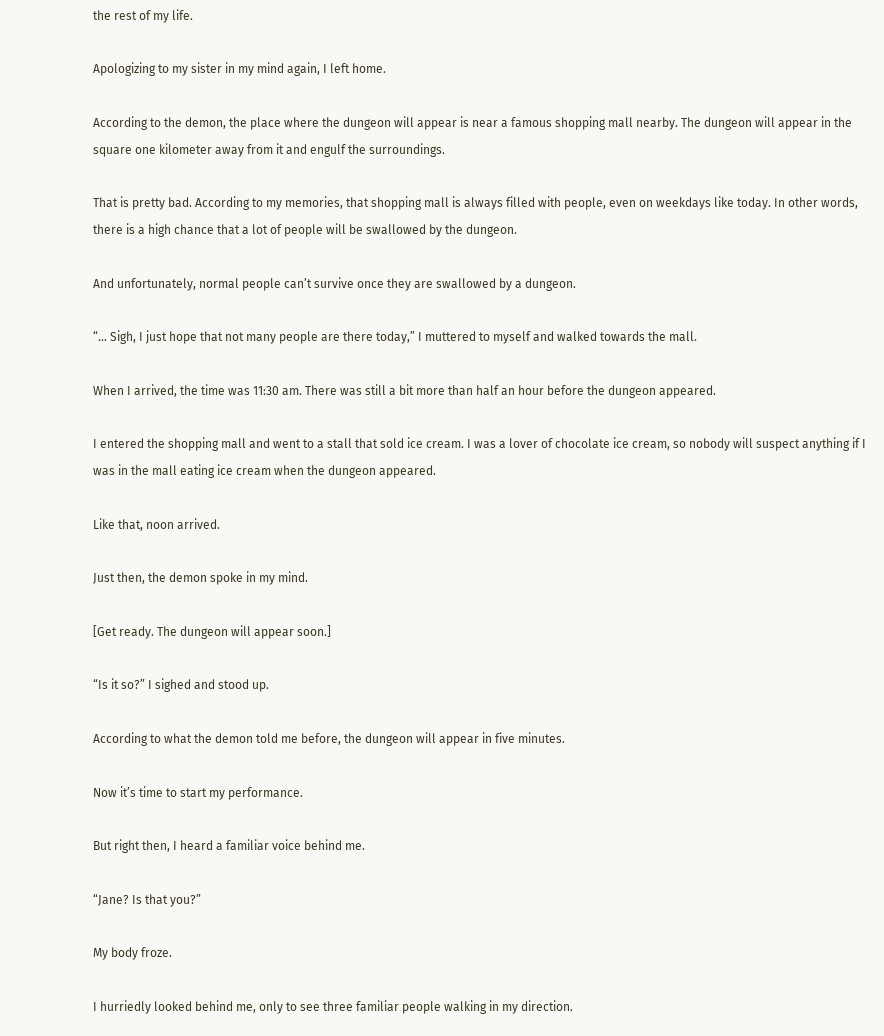the rest of my life.

Apologizing to my sister in my mind again, I left home.

According to the demon, the place where the dungeon will appear is near a famous shopping mall nearby. The dungeon will appear in the square one kilometer away from it and engulf the surroundings.

That is pretty bad. According to my memories, that shopping mall is always filled with people, even on weekdays like today. In other words, there is a high chance that a lot of people will be swallowed by the dungeon.

And unfortunately, normal people can’t survive once they are swallowed by a dungeon.

“… Sigh, I just hope that not many people are there today,” I muttered to myself and walked towards the mall.

When I arrived, the time was 11:30 am. There was still a bit more than half an hour before the dungeon appeared.

I entered the shopping mall and went to a stall that sold ice cream. I was a lover of chocolate ice cream, so nobody will suspect anything if I was in the mall eating ice cream when the dungeon appeared.

Like that, noon arrived.

Just then, the demon spoke in my mind.

[Get ready. The dungeon will appear soon.]

“Is it so?” I sighed and stood up.

According to what the demon told me before, the dungeon will appear in five minutes.

Now it’s time to start my performance.

But right then, I heard a familiar voice behind me.

“Jane? Is that you?”

My body froze.

I hurriedly looked behind me, only to see three familiar people walking in my direction.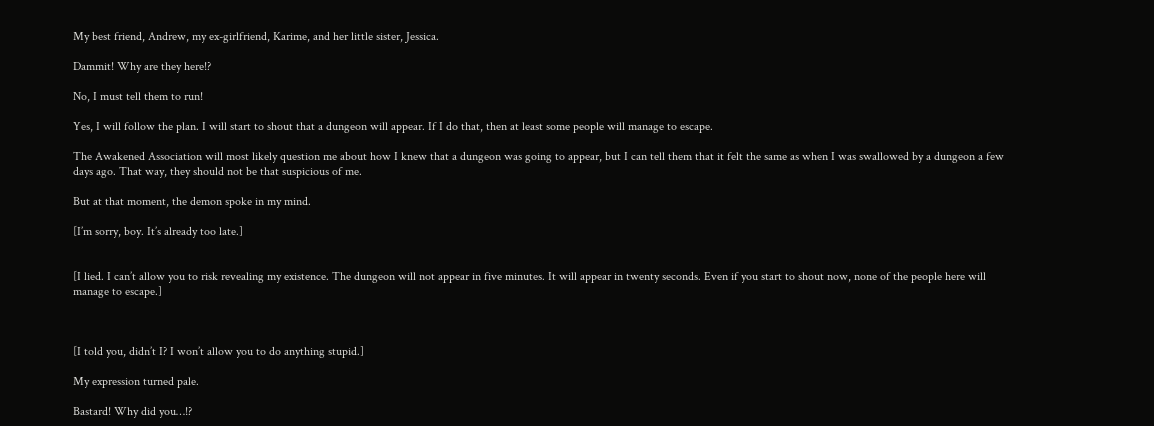My best friend, Andrew, my ex-girlfriend, Karime, and her little sister, Jessica.

Dammit! Why are they here!?

No, I must tell them to run!

Yes, I will follow the plan. I will start to shout that a dungeon will appear. If I do that, then at least some people will manage to escape.

The Awakened Association will most likely question me about how I knew that a dungeon was going to appear, but I can tell them that it felt the same as when I was swallowed by a dungeon a few days ago. That way, they should not be that suspicious of me.

But at that moment, the demon spoke in my mind.

[I’m sorry, boy. It’s already too late.]


[I lied. I can’t allow you to risk revealing my existence. The dungeon will not appear in five minutes. It will appear in twenty seconds. Even if you start to shout now, none of the people here will manage to escape.]



[I told you, didn’t I? I won’t allow you to do anything stupid.]

My expression turned pale.

Bastard! Why did you…!?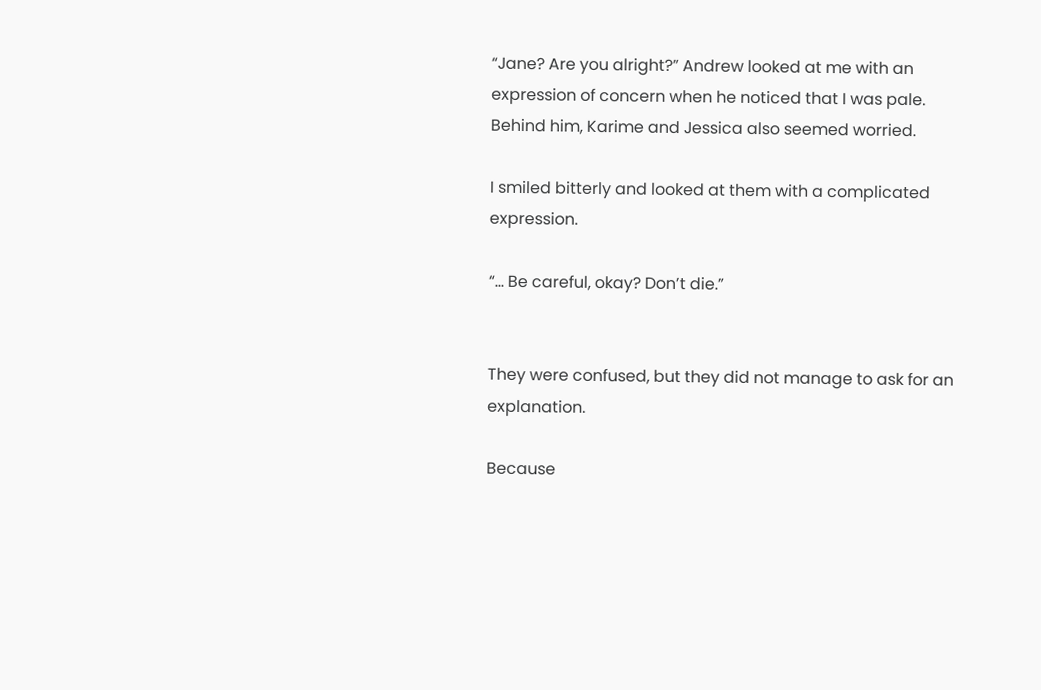“Jane? Are you alright?” Andrew looked at me with an expression of concern when he noticed that I was pale. Behind him, Karime and Jessica also seemed worried.

I smiled bitterly and looked at them with a complicated expression.

“… Be careful, okay? Don’t die.”


They were confused, but they did not manage to ask for an explanation.

Because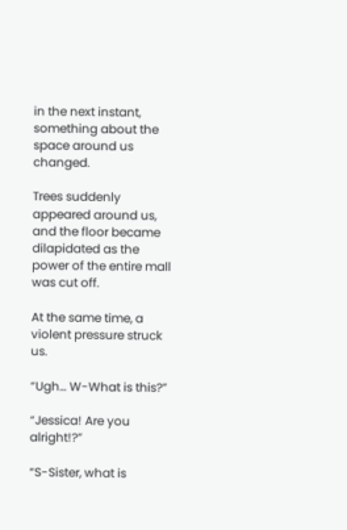in the next instant, something about the space around us changed.

Trees suddenly appeared around us, and the floor became dilapidated as the power of the entire mall was cut off.

At the same time, a violent pressure struck us.

“Ugh… W-What is this?”

“Jessica! Are you alright!?”

“S-Sister, what is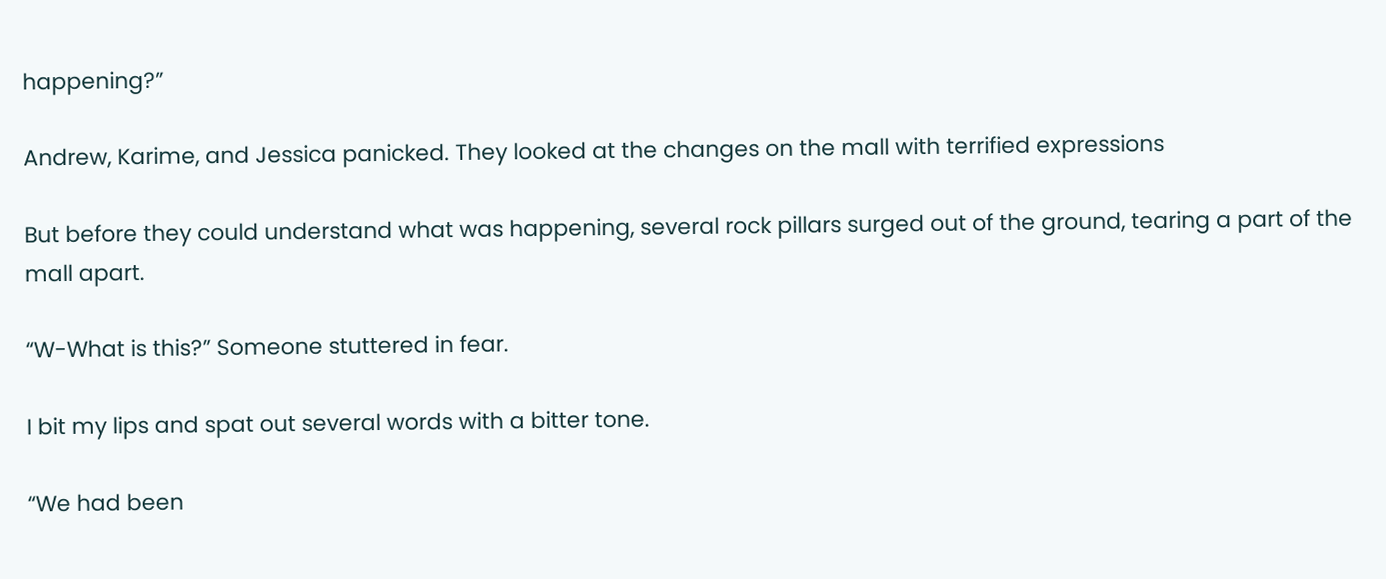happening?”

Andrew, Karime, and Jessica panicked. They looked at the changes on the mall with terrified expressions

But before they could understand what was happening, several rock pillars surged out of the ground, tearing a part of the mall apart.

“W-What is this?” Someone stuttered in fear.

I bit my lips and spat out several words with a bitter tone.

“We had been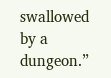swallowed by a dungeon.”